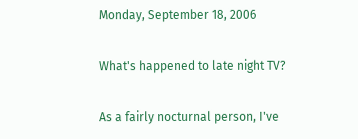Monday, September 18, 2006

What's happened to late night TV?

As a fairly nocturnal person, I've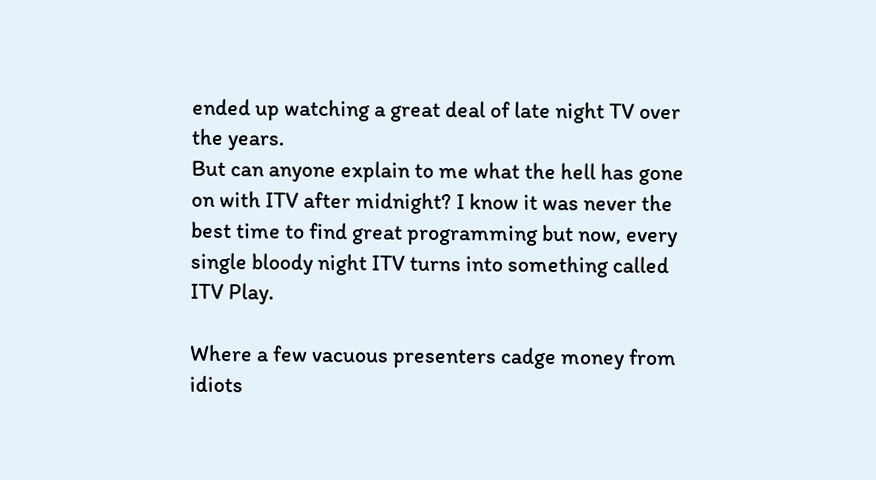ended up watching a great deal of late night TV over the years.
But can anyone explain to me what the hell has gone on with ITV after midnight? I know it was never the best time to find great programming but now, every single bloody night ITV turns into something called ITV Play.

Where a few vacuous presenters cadge money from idiots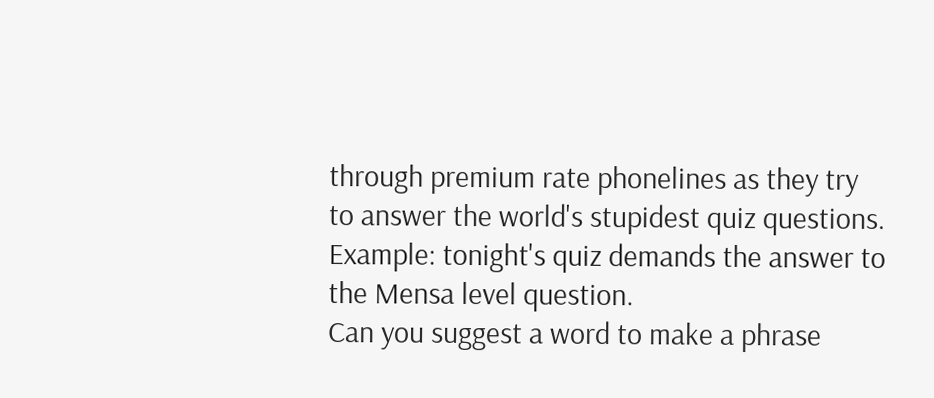through premium rate phonelines as they try to answer the world's stupidest quiz questions.
Example: tonight's quiz demands the answer to the Mensa level question.
Can you suggest a word to make a phrase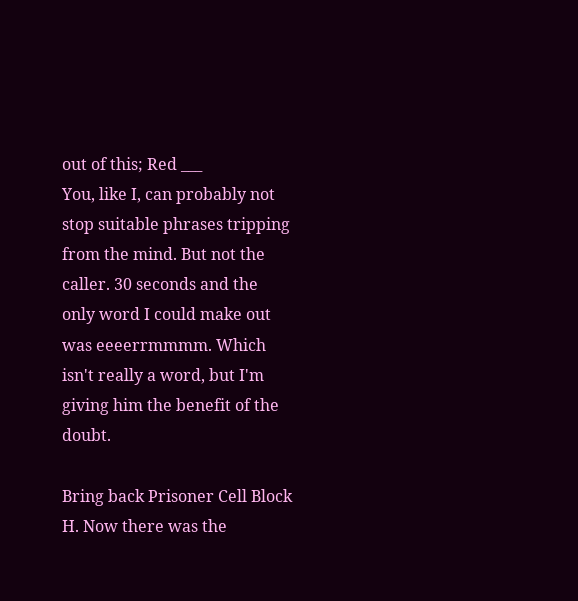out of this; Red ___
You, like I, can probably not stop suitable phrases tripping from the mind. But not the caller. 30 seconds and the only word I could make out was eeeerrmmmm. Which isn't really a word, but I'm giving him the benefit of the doubt.

Bring back Prisoner Cell Block H. Now there was the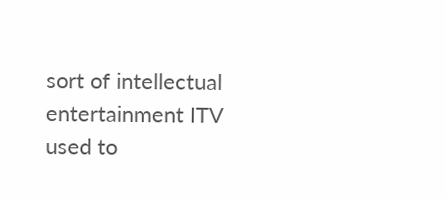sort of intellectual entertainment ITV used to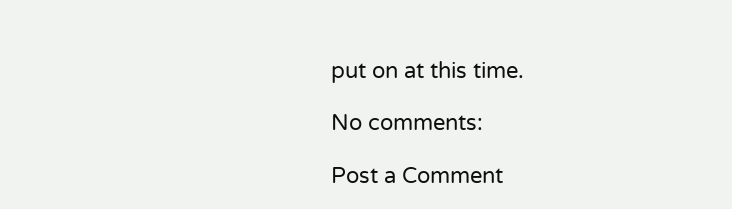put on at this time.

No comments:

Post a Comment